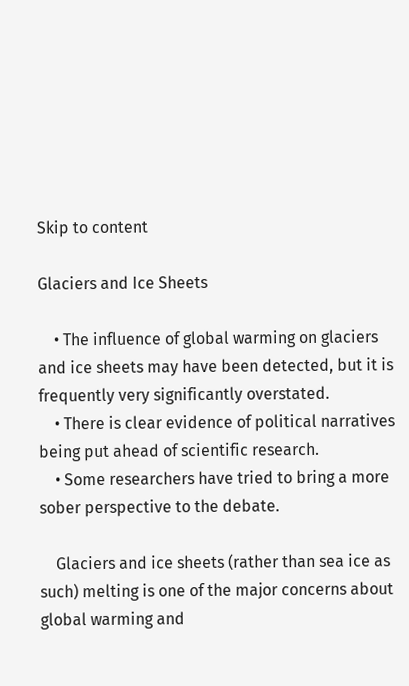Skip to content

Glaciers and Ice Sheets

    • The influence of global warming on glaciers and ice sheets may have been detected, but it is frequently very significantly overstated.
    • There is clear evidence of political narratives being put ahead of scientific research.
    • Some researchers have tried to bring a more sober perspective to the debate.

    Glaciers and ice sheets (rather than sea ice as such) melting is one of the major concerns about global warming and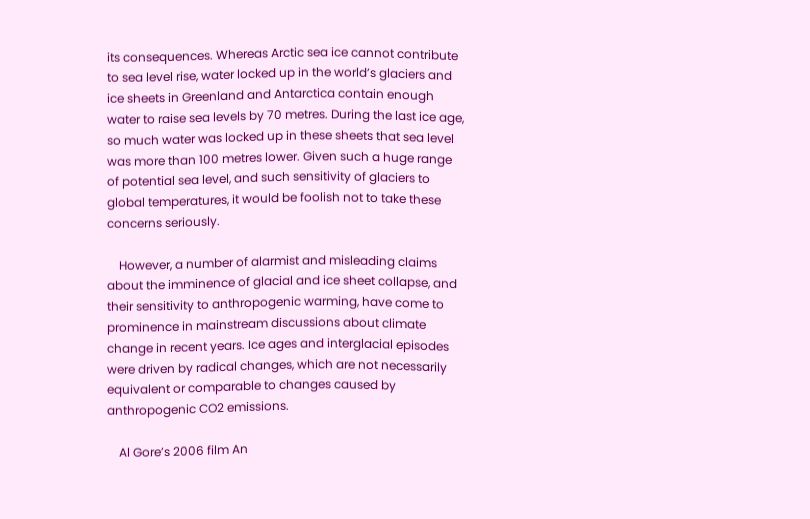its consequences. Whereas Arctic sea ice cannot contribute to sea level rise, water locked up in the world’s glaciers and ice sheets in Greenland and Antarctica contain enough water to raise sea levels by 70 metres. During the last ice age, so much water was locked up in these sheets that sea level was more than 100 metres lower. Given such a huge range of potential sea level, and such sensitivity of glaciers to global temperatures, it would be foolish not to take these concerns seriously.

    However, a number of alarmist and misleading claims about the imminence of glacial and ice sheet collapse, and their sensitivity to anthropogenic warming, have come to prominence in mainstream discussions about climate change in recent years. Ice ages and interglacial episodes were driven by radical changes, which are not necessarily equivalent or comparable to changes caused by anthropogenic CO2 emissions.

    Al Gore’s 2006 film An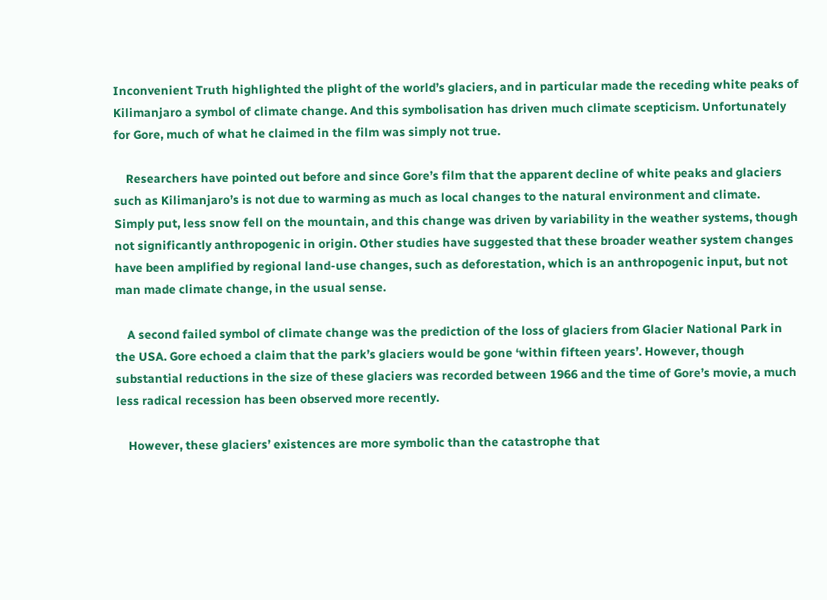Inconvenient Truth highlighted the plight of the world’s glaciers, and in particular made the receding white peaks of Kilimanjaro a symbol of climate change. And this symbolisation has driven much climate scepticism. Unfortunately for Gore, much of what he claimed in the film was simply not true.

    Researchers have pointed out before and since Gore’s film that the apparent decline of white peaks and glaciers such as Kilimanjaro’s is not due to warming as much as local changes to the natural environment and climate. Simply put, less snow fell on the mountain, and this change was driven by variability in the weather systems, though not significantly anthropogenic in origin. Other studies have suggested that these broader weather system changes have been amplified by regional land-use changes, such as deforestation, which is an anthropogenic input, but not man made climate change, in the usual sense.

    A second failed symbol of climate change was the prediction of the loss of glaciers from Glacier National Park in the USA. Gore echoed a claim that the park’s glaciers would be gone ‘within fifteen years’. However, though substantial reductions in the size of these glaciers was recorded between 1966 and the time of Gore’s movie, a much less radical recession has been observed more recently.

    However, these glaciers’ existences are more symbolic than the catastrophe that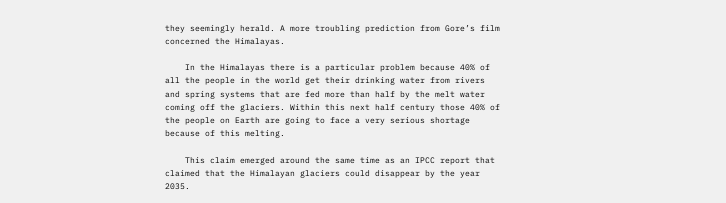they seemingly herald. A more troubling prediction from Gore’s film concerned the Himalayas.

    In the Himalayas there is a particular problem because 40% of all the people in the world get their drinking water from rivers and spring systems that are fed more than half by the melt water coming off the glaciers. Within this next half century those 40% of the people on Earth are going to face a very serious shortage because of this melting.

    This claim emerged around the same time as an IPCC report that claimed that the Himalayan glaciers could disappear by the year 2035.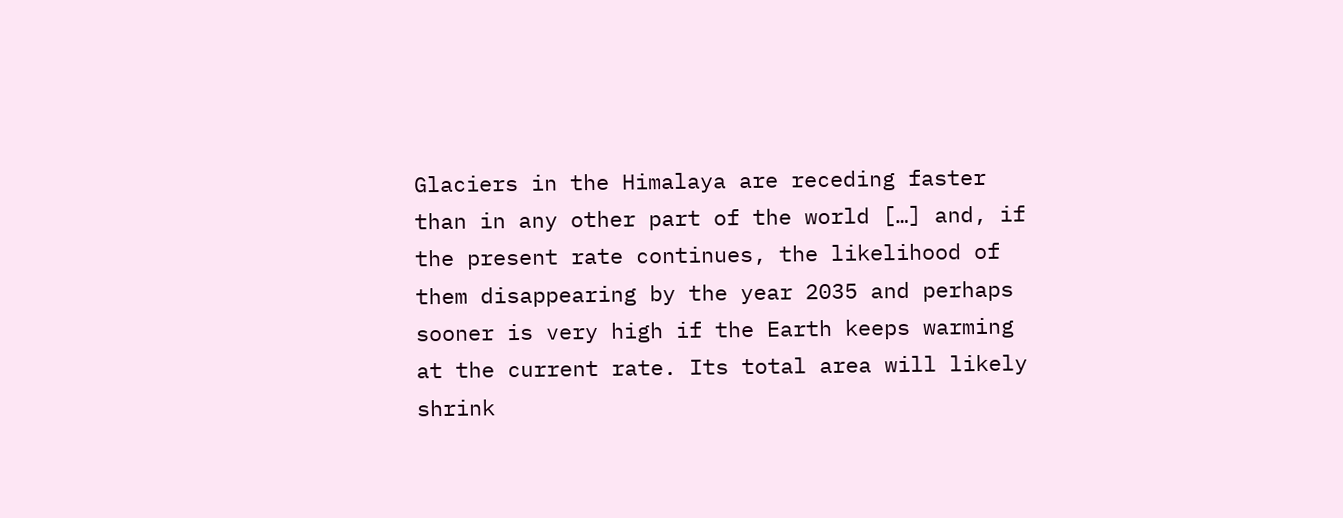Glaciers in the Himalaya are receding faster than in any other part of the world […] and, if the present rate continues, the likelihood of them disappearing by the year 2035 and perhaps sooner is very high if the Earth keeps warming at the current rate. Its total area will likely shrink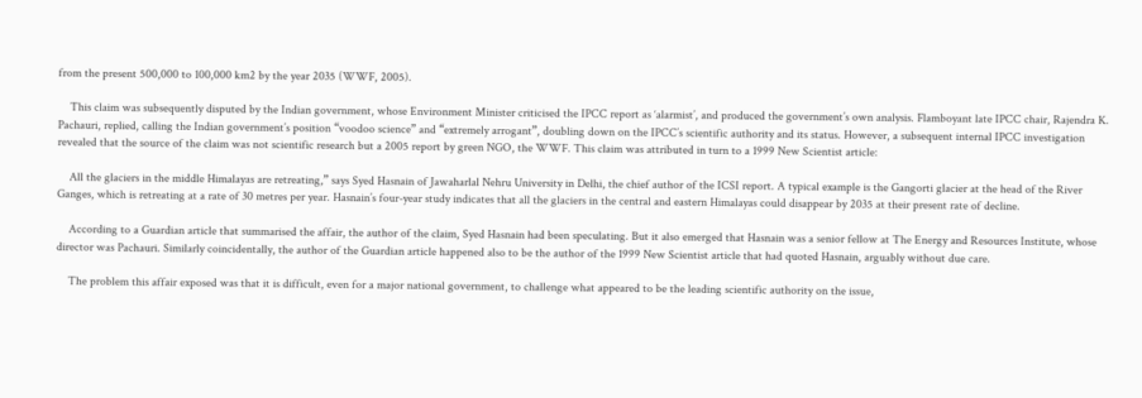from the present 500,000 to 100,000 km2 by the year 2035 (WWF, 2005).

    This claim was subsequently disputed by the Indian government, whose Environment Minister criticised the IPCC report as ‘alarmist’, and produced the government’s own analysis. Flamboyant late IPCC chair, Rajendra K. Pachauri, replied, calling the Indian government’s position “voodoo science” and “extremely arrogant”, doubling down on the IPCC’s scientific authority and its status. However, a subsequent internal IPCC investigation revealed that the source of the claim was not scientific research but a 2005 report by green NGO, the WWF. This claim was attributed in turn to a 1999 New Scientist article:

    All the glaciers in the middle Himalayas are retreating,” says Syed Hasnain of Jawaharlal Nehru University in Delhi, the chief author of the ICSI report. A typical example is the Gangorti glacier at the head of the River Ganges, which is retreating at a rate of 30 metres per year. Hasnain’s four-year study indicates that all the glaciers in the central and eastern Himalayas could disappear by 2035 at their present rate of decline.

    According to a Guardian article that summarised the affair, the author of the claim, Syed Hasnain had been speculating. But it also emerged that Hasnain was a senior fellow at The Energy and Resources Institute, whose director was Pachauri. Similarly coincidentally, the author of the Guardian article happened also to be the author of the 1999 New Scientist article that had quoted Hasnain, arguably without due care.

    The problem this affair exposed was that it is difficult, even for a major national government, to challenge what appeared to be the leading scientific authority on the issue,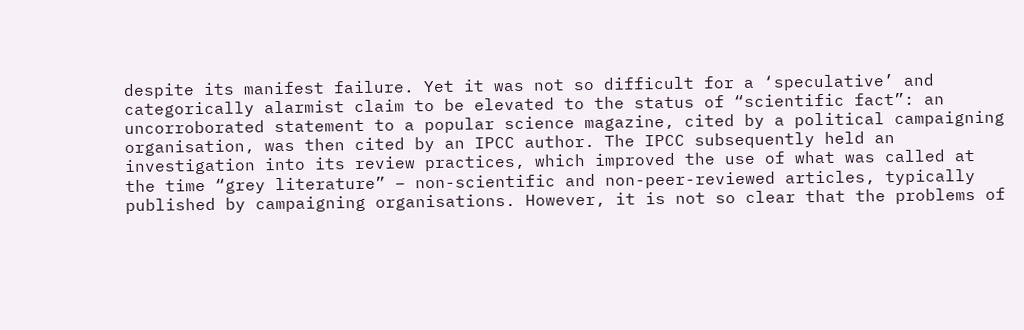despite its manifest failure. Yet it was not so difficult for a ‘speculative’ and categorically alarmist claim to be elevated to the status of “scientific fact”: an uncorroborated statement to a popular science magazine, cited by a political campaigning organisation, was then cited by an IPCC author. The IPCC subsequently held an investigation into its review practices, which improved the use of what was called at the time “grey literature” – non-scientific and non-peer-reviewed articles, typically published by campaigning organisations. However, it is not so clear that the problems of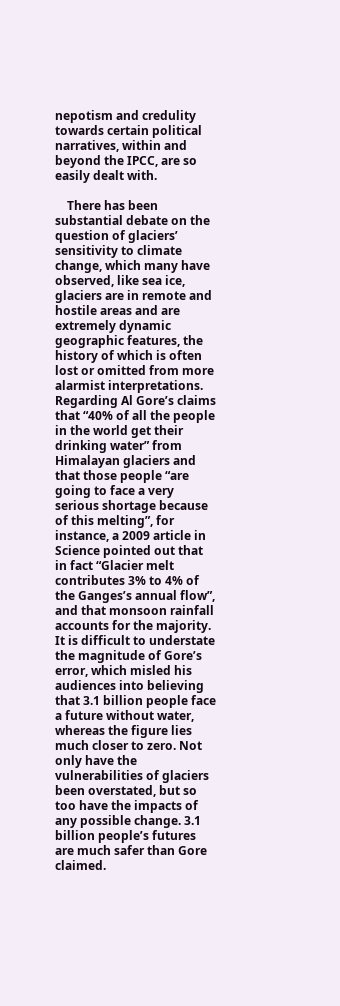nepotism and credulity towards certain political narratives, within and beyond the IPCC, are so easily dealt with.

    There has been substantial debate on the question of glaciers’ sensitivity to climate change, which many have observed, like sea ice, glaciers are in remote and hostile areas and are extremely dynamic geographic features, the history of which is often lost or omitted from more alarmist interpretations. Regarding Al Gore’s claims that “40% of all the people in the world get their drinking water” from Himalayan glaciers and that those people “are going to face a very serious shortage because of this melting”, for instance, a 2009 article in Science pointed out that in fact “Glacier melt contributes 3% to 4% of the Ganges’s annual flow”, and that monsoon rainfall accounts for the majority. It is difficult to understate the magnitude of Gore’s error, which misled his audiences into believing that 3.1 billion people face a future without water, whereas the figure lies much closer to zero. Not only have the vulnerabilities of glaciers been overstated, but so too have the impacts of any possible change. 3.1 billion people’s futures are much safer than Gore claimed.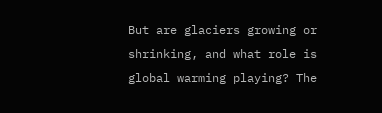But are glaciers growing or shrinking, and what role is global warming playing? The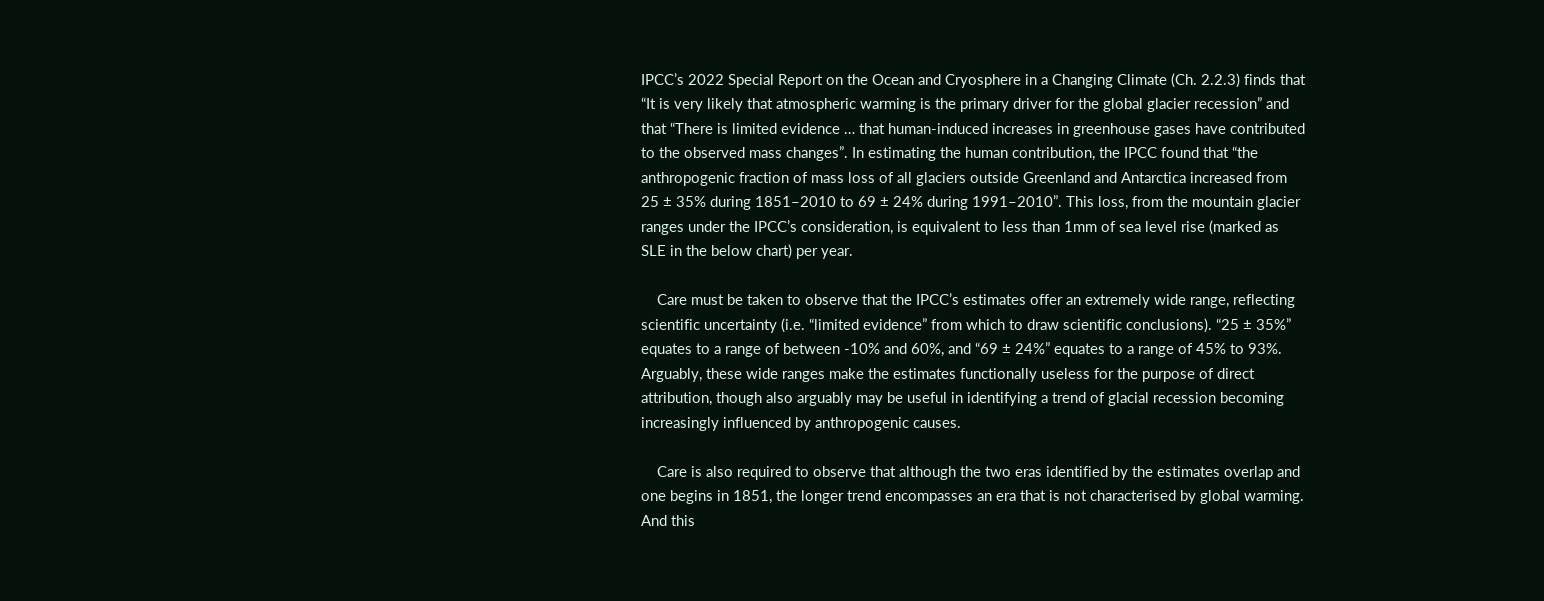IPCC’s 2022 Special Report on the Ocean and Cryosphere in a Changing Climate (Ch. 2.2.3) finds that “It is very likely that atmospheric warming is the primary driver for the global glacier recession” and that “There is limited evidence … that human-induced increases in greenhouse gases have contributed to the observed mass changes”. In estimating the human contribution, the IPCC found that “the anthropogenic fraction of mass loss of all glaciers outside Greenland and Antarctica increased from 25 ± 35% during 1851–2010 to 69 ± 24% during 1991–2010”. This loss, from the mountain glacier ranges under the IPCC’s consideration, is equivalent to less than 1mm of sea level rise (marked as SLE in the below chart) per year.

    Care must be taken to observe that the IPCC’s estimates offer an extremely wide range, reflecting scientific uncertainty (i.e. “limited evidence” from which to draw scientific conclusions). “25 ± 35%” equates to a range of between -10% and 60%, and “69 ± 24%” equates to a range of 45% to 93%. Arguably, these wide ranges make the estimates functionally useless for the purpose of direct attribution, though also arguably may be useful in identifying a trend of glacial recession becoming increasingly influenced by anthropogenic causes.

    Care is also required to observe that although the two eras identified by the estimates overlap and one begins in 1851, the longer trend encompasses an era that is not characterised by global warming. And this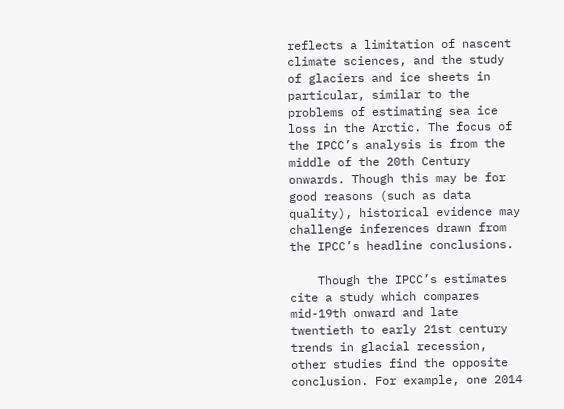reflects a limitation of nascent climate sciences, and the study of glaciers and ice sheets in particular, similar to the problems of estimating sea ice loss in the Arctic. The focus of the IPCC’s analysis is from the middle of the 20th Century onwards. Though this may be for good reasons (such as data quality), historical evidence may challenge inferences drawn from the IPCC’s headline conclusions.

    Though the IPCC’s estimates cite a study which compares mid-19th onward and late twentieth to early 21st century trends in glacial recession, other studies find the opposite conclusion. For example, one 2014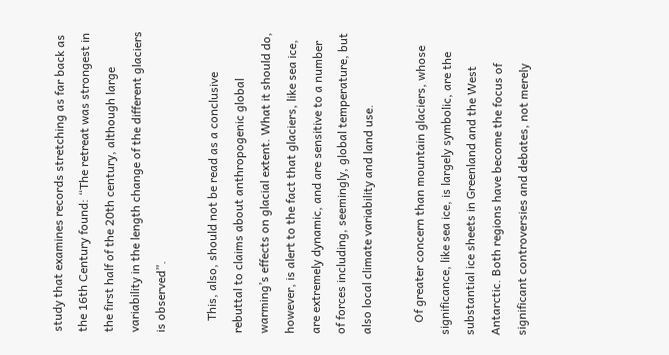study that examines records stretching as far back as the 16th Century found: “The retreat was strongest in the first half of the 20th century, although large variability in the length change of the different glaciers is observed”.

    This, also, should not be read as a conclusive rebuttal to claims about anthropogenic global warming’s effects on glacial extent. What it should do, however, is alert to the fact that glaciers, like sea ice, are extremely dynamic, and are sensitive to a number of forces including, seemingly, global temperature, but also local climate variability and land use.

    Of greater concern than mountain glaciers, whose significance, like sea ice, is largely symbolic, are the substantial ice sheets in Greenland and the West Antarctic. Both regions have become the focus of significant controversies and debates, not merely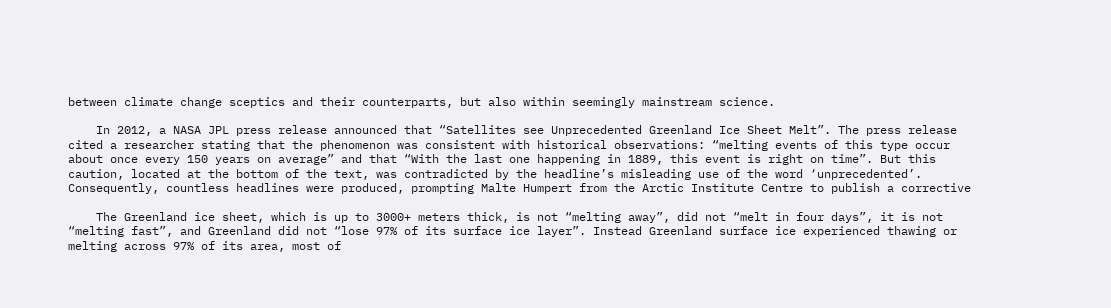between climate change sceptics and their counterparts, but also within seemingly mainstream science.

    In 2012, a NASA JPL press release announced that “Satellites see Unprecedented Greenland Ice Sheet Melt”. The press release cited a researcher stating that the phenomenon was consistent with historical observations: “melting events of this type occur about once every 150 years on average” and that “With the last one happening in 1889, this event is right on time”. But this caution, located at the bottom of the text, was contradicted by the headline’s misleading use of the word ‘unprecedented’. Consequently, countless headlines were produced, prompting Malte Humpert from the Arctic Institute Centre to publish a corrective

    The Greenland ice sheet, which is up to 3000+ meters thick, is not “melting away”, did not “melt in four days”, it is not “melting fast”, and Greenland did not “lose 97% of its surface ice layer”. Instead Greenland surface ice experienced thawing or melting across 97% of its area, most of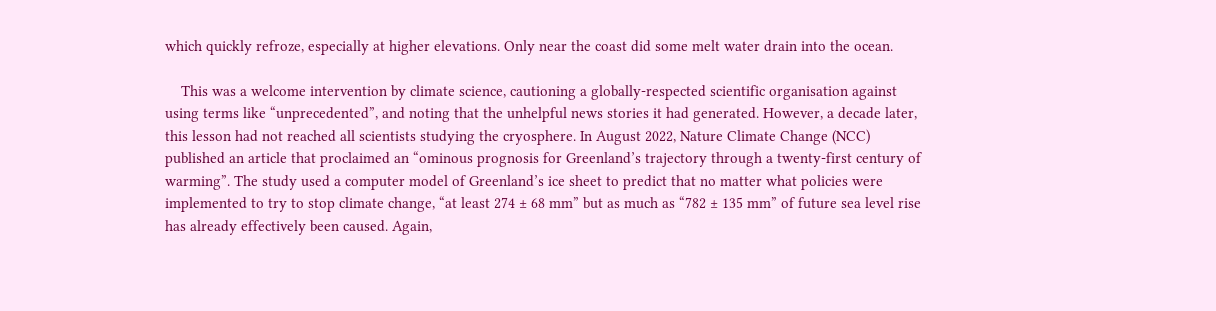which quickly refroze, especially at higher elevations. Only near the coast did some melt water drain into the ocean.

    This was a welcome intervention by climate science, cautioning a globally-respected scientific organisation against using terms like “unprecedented”, and noting that the unhelpful news stories it had generated. However, a decade later, this lesson had not reached all scientists studying the cryosphere. In August 2022, Nature Climate Change (NCC) published an article that proclaimed an “ominous prognosis for Greenland’s trajectory through a twenty-first century of warming”. The study used a computer model of Greenland’s ice sheet to predict that no matter what policies were implemented to try to stop climate change, “at least 274 ± 68 mm” but as much as “782 ± 135 mm” of future sea level rise has already effectively been caused. Again,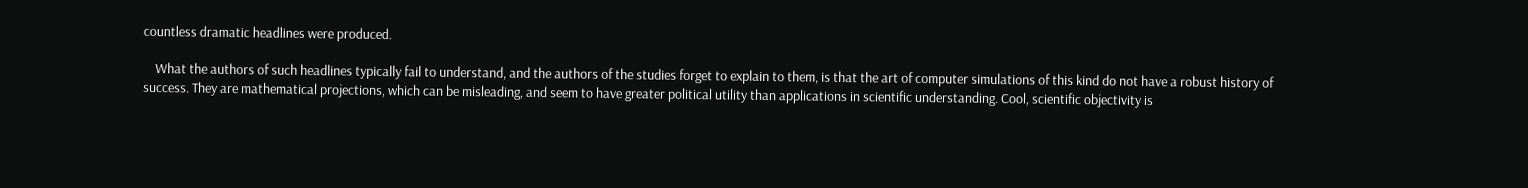countless dramatic headlines were produced.

    What the authors of such headlines typically fail to understand, and the authors of the studies forget to explain to them, is that the art of computer simulations of this kind do not have a robust history of success. They are mathematical projections, which can be misleading, and seem to have greater political utility than applications in scientific understanding. Cool, scientific objectivity is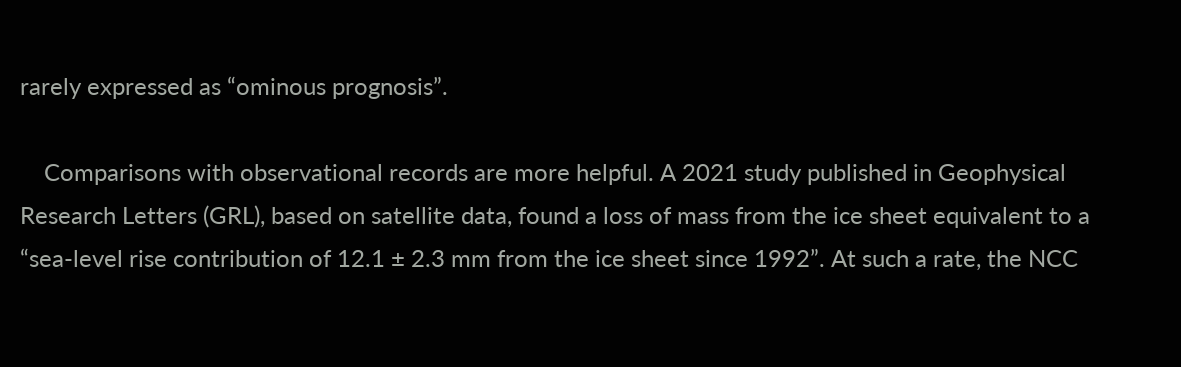rarely expressed as “ominous prognosis”.

    Comparisons with observational records are more helpful. A 2021 study published in Geophysical Research Letters (GRL), based on satellite data, found a loss of mass from the ice sheet equivalent to a “sea-level rise contribution of 12.1 ± 2.3 mm from the ice sheet since 1992”. At such a rate, the NCC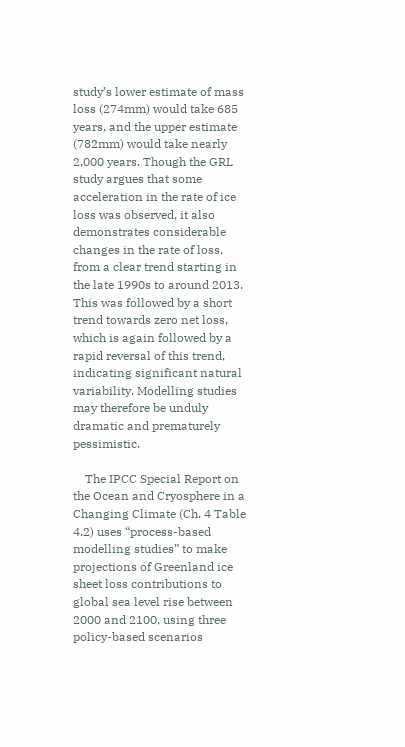study’s lower estimate of mass loss (274mm) would take 685 years, and the upper estimate (782mm) would take nearly 2,000 years. Though the GRL study argues that some acceleration in the rate of ice loss was observed, it also demonstrates considerable changes in the rate of loss, from a clear trend starting in the late 1990s to around 2013. This was followed by a short trend towards zero net loss, which is again followed by a rapid reversal of this trend, indicating significant natural variability. Modelling studies may therefore be unduly dramatic and prematurely pessimistic.

    The IPCC Special Report on the Ocean and Cryosphere in a Changing Climate (Ch. 4 Table 4.2) uses “process-based modelling studies” to make projections of Greenland ice sheet loss contributions to global sea level rise between 2000 and 2100, using three policy-based scenarios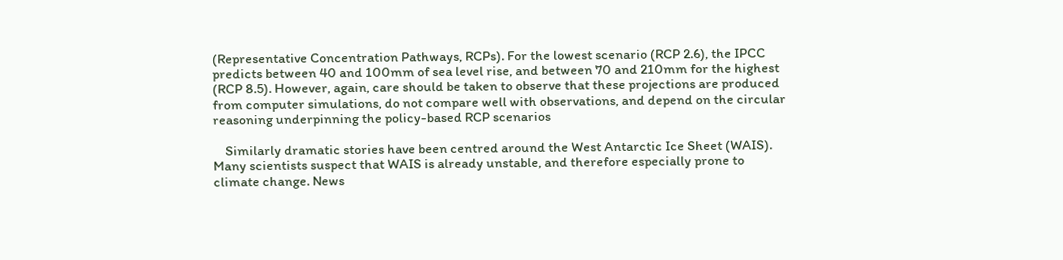(Representative Concentration Pathways, RCPs). For the lowest scenario (RCP 2.6), the IPCC predicts between 40 and 100mm of sea level rise, and between 70 and 210mm for the highest (RCP 8.5). However, again, care should be taken to observe that these projections are produced from computer simulations, do not compare well with observations, and depend on the circular reasoning underpinning the policy-based RCP scenarios

    Similarly dramatic stories have been centred around the West Antarctic Ice Sheet (WAIS). Many scientists suspect that WAIS is already unstable, and therefore especially prone to climate change. News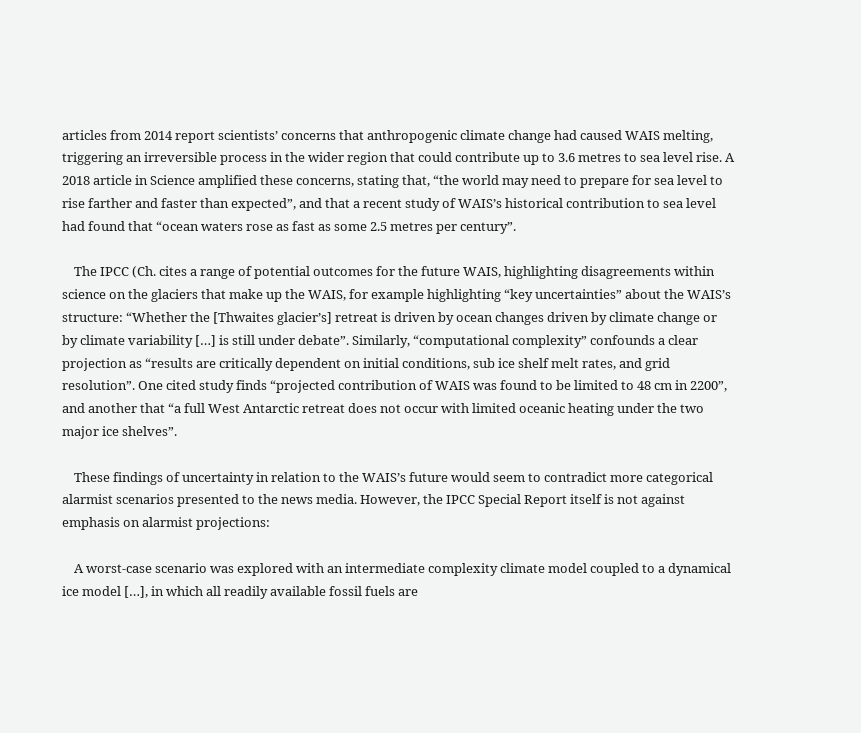articles from 2014 report scientists’ concerns that anthropogenic climate change had caused WAIS melting, triggering an irreversible process in the wider region that could contribute up to 3.6 metres to sea level rise. A 2018 article in Science amplified these concerns, stating that, “the world may need to prepare for sea level to rise farther and faster than expected”, and that a recent study of WAIS’s historical contribution to sea level had found that “ocean waters rose as fast as some 2.5 metres per century”.

    The IPCC (Ch. cites a range of potential outcomes for the future WAIS, highlighting disagreements within science on the glaciers that make up the WAIS, for example highlighting “key uncertainties” about the WAIS’s structure: “Whether the [Thwaites glacier’s] retreat is driven by ocean changes driven by climate change or by climate variability […] is still under debate”. Similarly, “computational complexity” confounds a clear projection as “results are critically dependent on initial conditions, sub ice shelf melt rates, and grid resolution”. One cited study finds “projected contribution of WAIS was found to be limited to 48 cm in 2200”, and another that “a full West Antarctic retreat does not occur with limited oceanic heating under the two major ice shelves”.

    These findings of uncertainty in relation to the WAIS’s future would seem to contradict more categorical alarmist scenarios presented to the news media. However, the IPCC Special Report itself is not against emphasis on alarmist projections:

    A worst-case scenario was explored with an intermediate complexity climate model coupled to a dynamical ice model […], in which all readily available fossil fuels are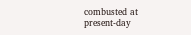combusted at present-day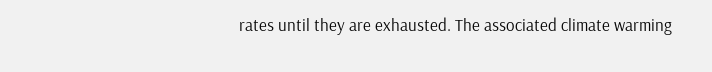rates until they are exhausted. The associated climate warming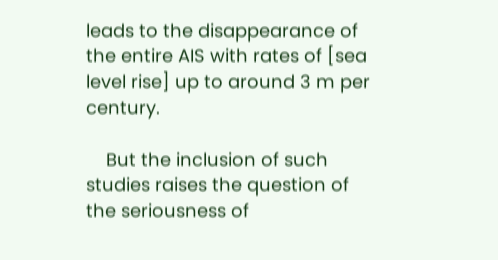leads to the disappearance of the entire AIS with rates of [sea level rise] up to around 3 m per century.

    But the inclusion of such studies raises the question of the seriousness of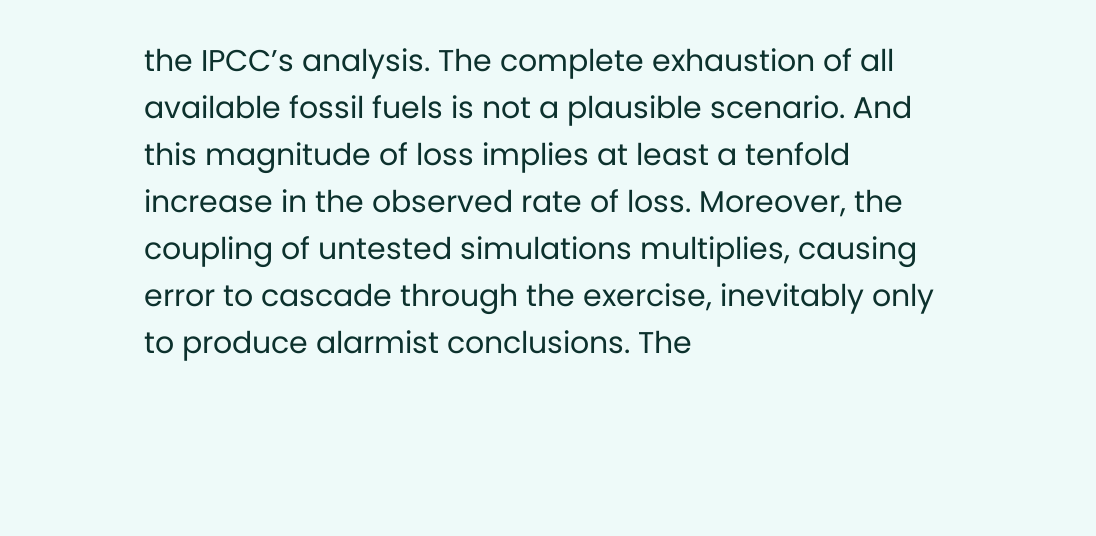the IPCC’s analysis. The complete exhaustion of all available fossil fuels is not a plausible scenario. And this magnitude of loss implies at least a tenfold increase in the observed rate of loss. Moreover, the coupling of untested simulations multiplies, causing error to cascade through the exercise, inevitably only to produce alarmist conclusions. The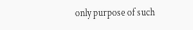only purpose of such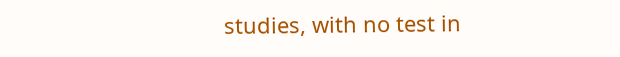studies, with no test in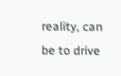reality, can be to drive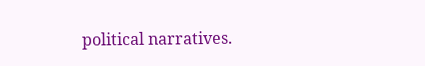political narratives.